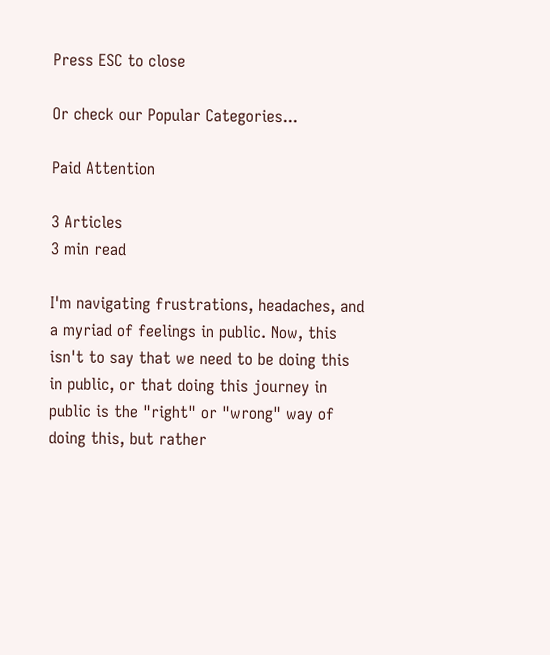Press ESC to close

Or check our Popular Categories...

Paid Attention

3 Articles
3 min read

I'm navigating frustrations, headaches, and a myriad of feelings in public. Now, this isn't to say that we need to be doing this in public, or that doing this journey in public is the "right" or "wrong" way of doing this, but rather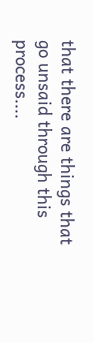that there are things that go unsaid through this process....